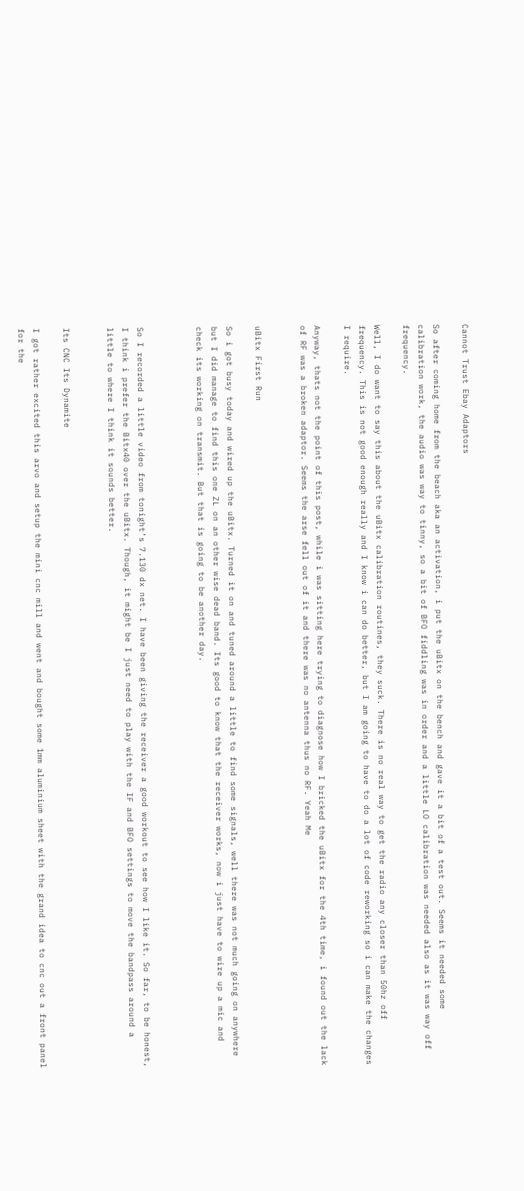Cannot Trust Ebay Adaptors

So after coming home from the beach aka an activation, i put the uBitx on the bench and gave it a bit of a test out. Seems it needed some calibration work, the audio was way to tinny, so a bit of BFO fiddling was in order and a little LO calibration was needed also as it was way off frequency.

Well, I do want to say this about the uBitx calibration routines, they suck. There is no real way to get the radio any closer than 50hz off frequency. This is not good enough really and I know i can do better, but I am going to have to do a lot of code reworking so i can make the changes I require.

Anyway, thats not the point of this post, while i was sitting here trying to diagnose how I bricked the uBitx for the 4th time, i found out the lack of RF was a broken adaptor. Seems the arse fell out of it and there was no antenna thus no RF. Yeah Me


uBitx First Run

So i got busy today and wired up the uBitx. Turned it on and tuned around a little to find some signals, well there was not much going on anywhere but I did manage to find this one ZL on an other wise dead band. Its good to know that the receiver works, now i just have to wire up a mic and check its working on transmit. But that is going to be another day.



So I recorded a little video from tonight’s 7.130 dx net. I have been giving the receiver a good workout to see how I like it. So far, to be honest, I think i prefer the Bitx40 over the uBitx. Though, it might be I just need to play with the IF and BFO settings to move the bandpass around a little to where I think it sounds better.


Its CNC Its Dynamite

I got rather excited this arvo and setup the mini cnc mill and went and bought some 1mm aluminium sheet with the grand idea to cnc out a front panel for the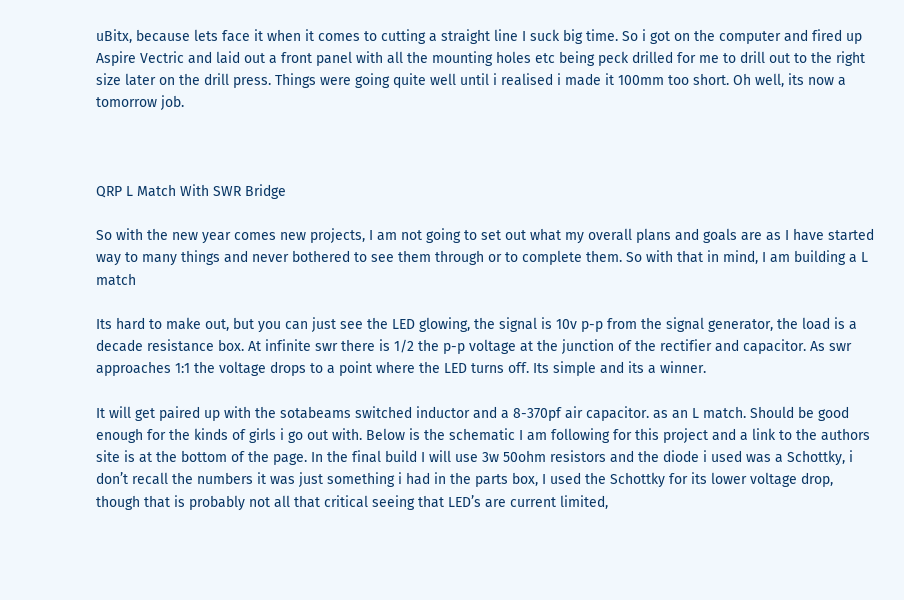uBitx, because lets face it when it comes to cutting a straight line I suck big time. So i got on the computer and fired up Aspire Vectric and laid out a front panel with all the mounting holes etc being peck drilled for me to drill out to the right size later on the drill press. Things were going quite well until i realised i made it 100mm too short. Oh well, its now a tomorrow job.



QRP L Match With SWR Bridge

So with the new year comes new projects, I am not going to set out what my overall plans and goals are as I have started way to many things and never bothered to see them through or to complete them. So with that in mind, I am building a L match

Its hard to make out, but you can just see the LED glowing, the signal is 10v p-p from the signal generator, the load is a decade resistance box. At infinite swr there is 1/2 the p-p voltage at the junction of the rectifier and capacitor. As swr approaches 1:1 the voltage drops to a point where the LED turns off. Its simple and its a winner.

It will get paired up with the sotabeams switched inductor and a 8-370pf air capacitor. as an L match. Should be good enough for the kinds of girls i go out with. Below is the schematic I am following for this project and a link to the authors site is at the bottom of the page. In the final build I will use 3w 50ohm resistors and the diode i used was a Schottky, i don’t recall the numbers it was just something i had in the parts box, I used the Schottky for its lower voltage drop, though that is probably not all that critical seeing that LED’s are current limited,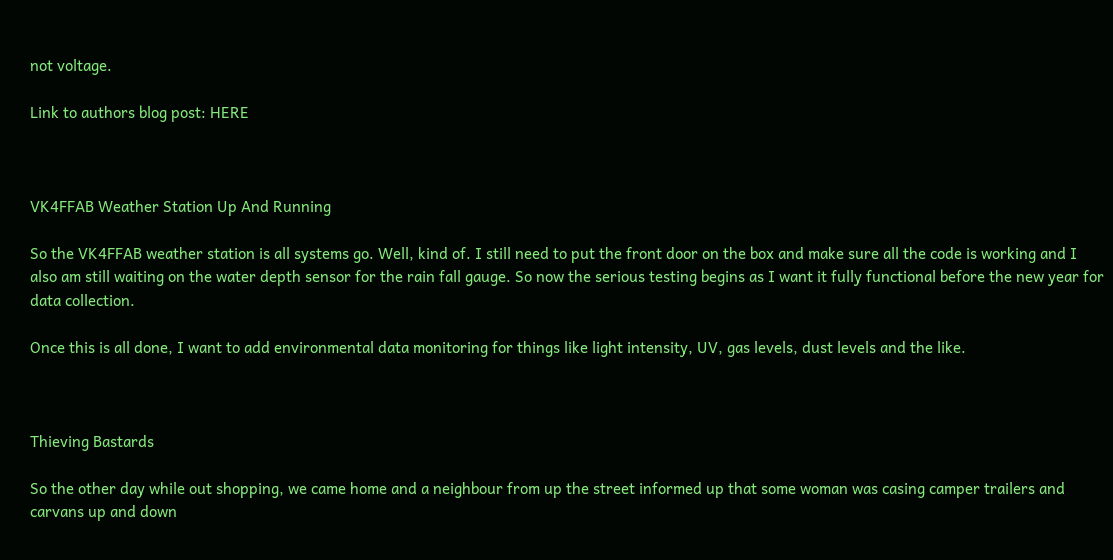not voltage.

Link to authors blog post: HERE



VK4FFAB Weather Station Up And Running

So the VK4FFAB weather station is all systems go. Well, kind of. I still need to put the front door on the box and make sure all the code is working and I also am still waiting on the water depth sensor for the rain fall gauge. So now the serious testing begins as I want it fully functional before the new year for data collection.

Once this is all done, I want to add environmental data monitoring for things like light intensity, UV, gas levels, dust levels and the like.



Thieving Bastards

So the other day while out shopping, we came home and a neighbour from up the street informed up that some woman was casing camper trailers and carvans up and down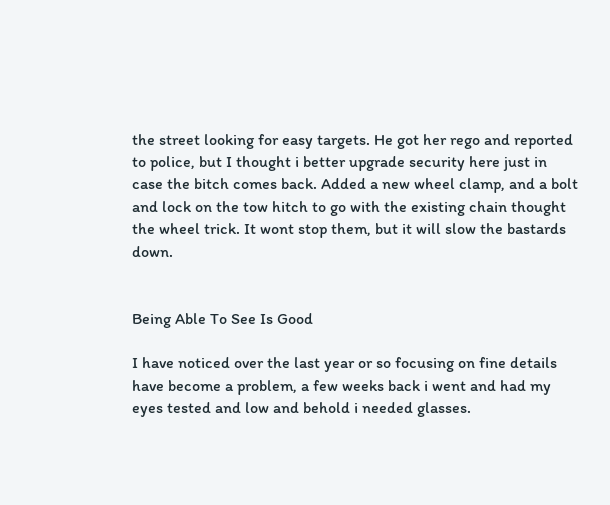the street looking for easy targets. He got her rego and reported to police, but I thought i better upgrade security here just in case the bitch comes back. Added a new wheel clamp, and a bolt and lock on the tow hitch to go with the existing chain thought the wheel trick. It wont stop them, but it will slow the bastards down.


Being Able To See Is Good

I have noticed over the last year or so focusing on fine details have become a problem, a few weeks back i went and had my eyes tested and low and behold i needed glasses.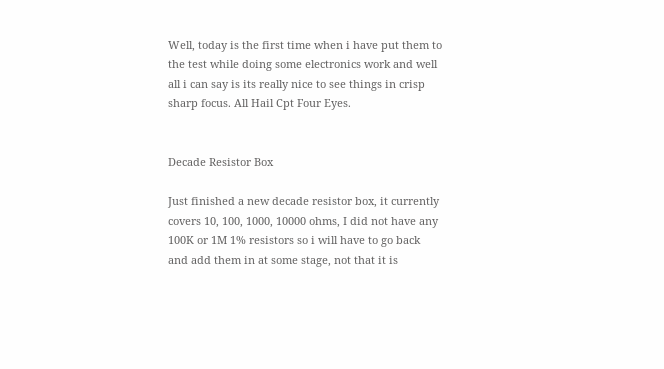Well, today is the first time when i have put them to the test while doing some electronics work and well all i can say is its really nice to see things in crisp sharp focus. All Hail Cpt Four Eyes.


Decade Resistor Box

Just finished a new decade resistor box, it currently covers 10, 100, 1000, 10000 ohms, I did not have any 100K or 1M 1% resistors so i will have to go back and add them in at some stage, not that it is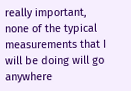really important, none of the typical measurements that I will be doing will go anywhere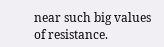near such big values of resistance.